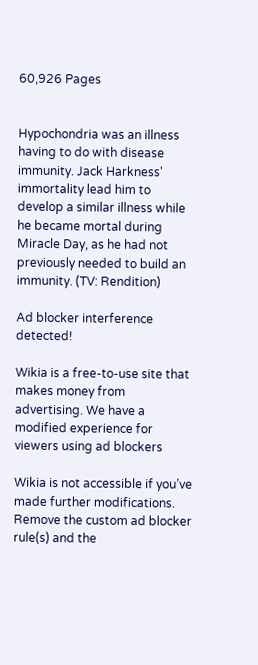60,926 Pages


Hypochondria was an illness having to do with disease immunity. Jack Harkness' immortality lead him to develop a similar illness while he became mortal during Miracle Day, as he had not previously needed to build an immunity. (TV: Rendition)

Ad blocker interference detected!

Wikia is a free-to-use site that makes money from advertising. We have a modified experience for viewers using ad blockers

Wikia is not accessible if you’ve made further modifications. Remove the custom ad blocker rule(s) and the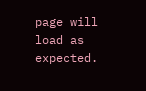page will load as expected.